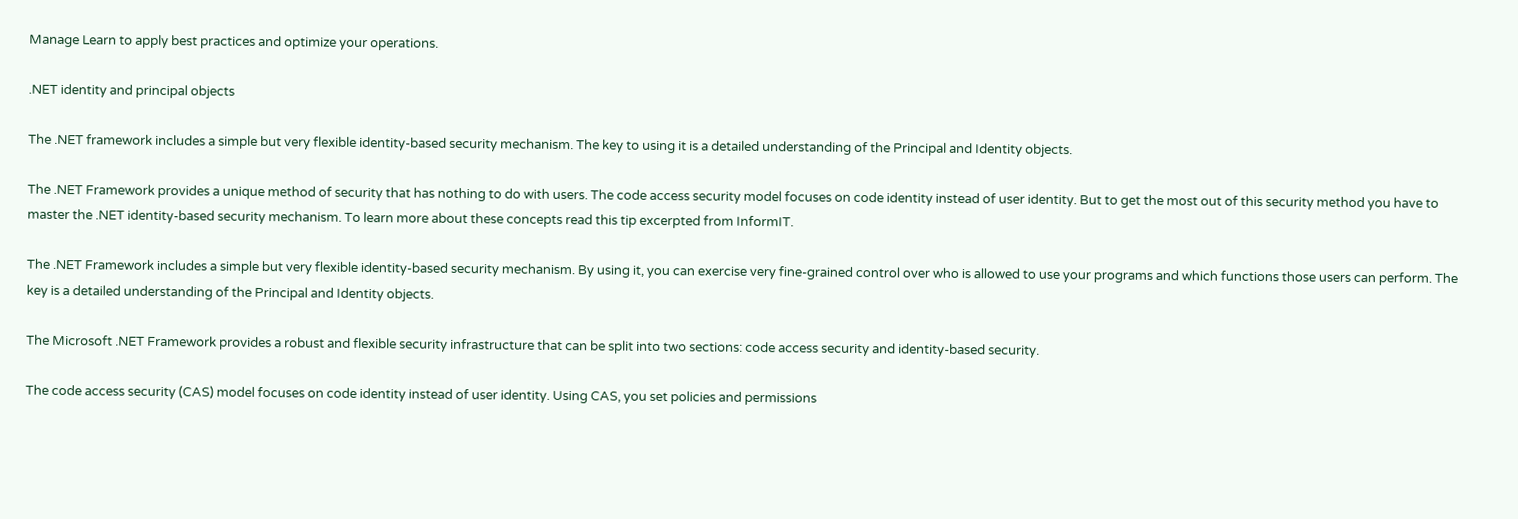Manage Learn to apply best practices and optimize your operations.

.NET identity and principal objects

The .NET framework includes a simple but very flexible identity-based security mechanism. The key to using it is a detailed understanding of the Principal and Identity objects.

The .NET Framework provides a unique method of security that has nothing to do with users. The code access security model focuses on code identity instead of user identity. But to get the most out of this security method you have to master the .NET identity-based security mechanism. To learn more about these concepts read this tip excerpted from InformIT.

The .NET Framework includes a simple but very flexible identity-based security mechanism. By using it, you can exercise very fine-grained control over who is allowed to use your programs and which functions those users can perform. The key is a detailed understanding of the Principal and Identity objects.

The Microsoft .NET Framework provides a robust and flexible security infrastructure that can be split into two sections: code access security and identity-based security.

The code access security (CAS) model focuses on code identity instead of user identity. Using CAS, you set policies and permissions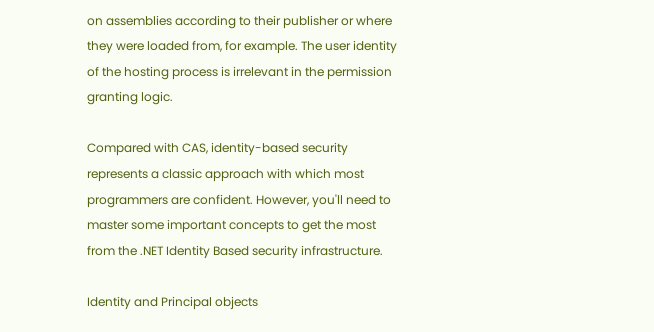on assemblies according to their publisher or where they were loaded from, for example. The user identity of the hosting process is irrelevant in the permission granting logic.

Compared with CAS, identity-based security represents a classic approach with which most programmers are confident. However, you'll need to master some important concepts to get the most from the .NET Identity Based security infrastructure.

Identity and Principal objects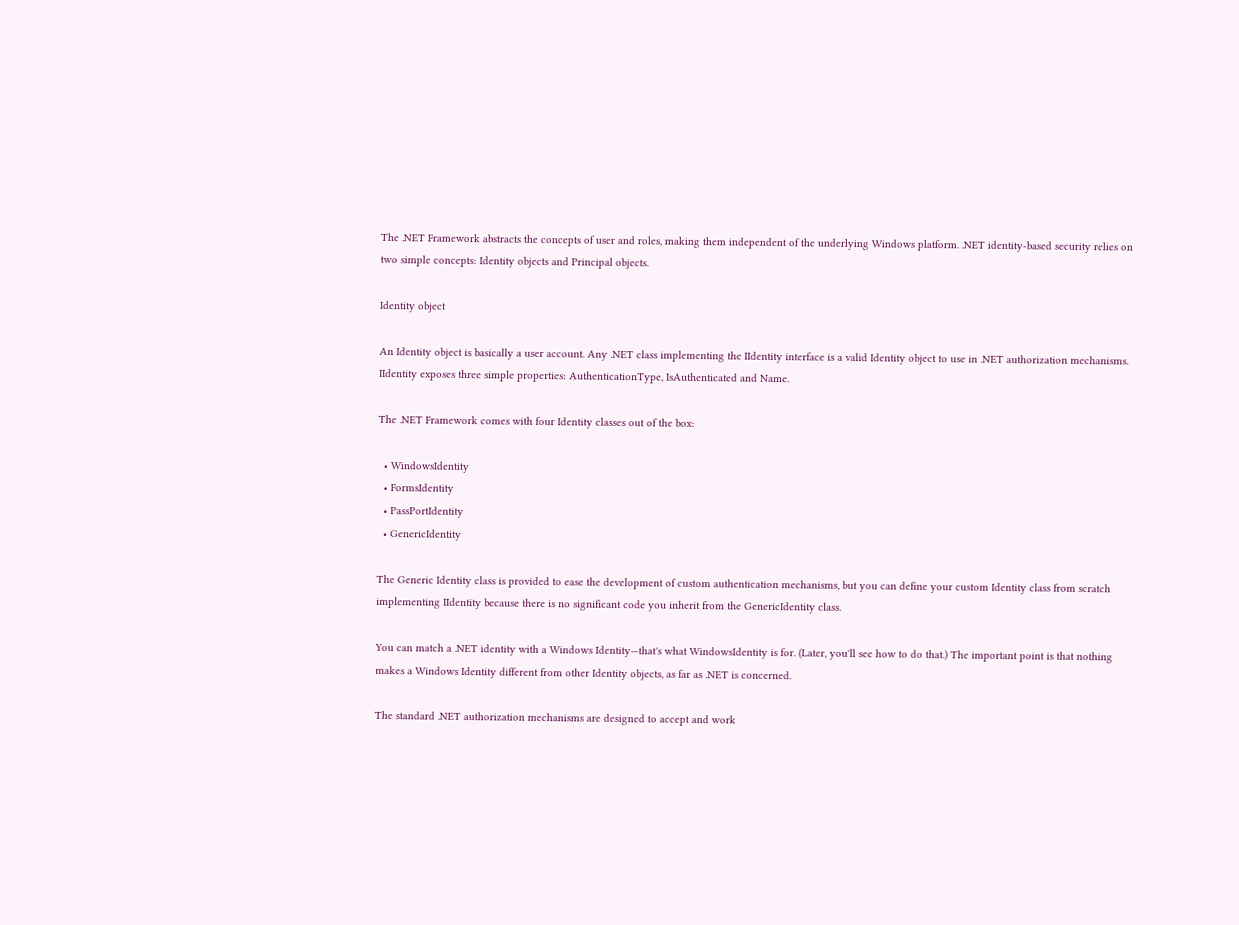The .NET Framework abstracts the concepts of user and roles, making them independent of the underlying Windows platform. .NET identity-based security relies on two simple concepts: Identity objects and Principal objects.

Identity object

An Identity object is basically a user account. Any .NET class implementing the IIdentity interface is a valid Identity object to use in .NET authorization mechanisms. IIdentity exposes three simple properties: AuthenticationType, IsAuthenticated and Name.

The .NET Framework comes with four Identity classes out of the box:

  • WindowsIdentity
  • FormsIdentity
  • PassPortIdentity
  • GenericIdentity

The Generic Identity class is provided to ease the development of custom authentication mechanisms, but you can define your custom Identity class from scratch implementing IIdentity because there is no significant code you inherit from the GenericIdentity class.

You can match a .NET identity with a Windows Identity—that's what WindowsIdentity is for. (Later, you'll see how to do that.) The important point is that nothing makes a Windows Identity different from other Identity objects, as far as .NET is concerned.

The standard .NET authorization mechanisms are designed to accept and work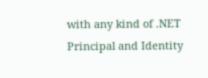with any kind of .NET Principal and Identity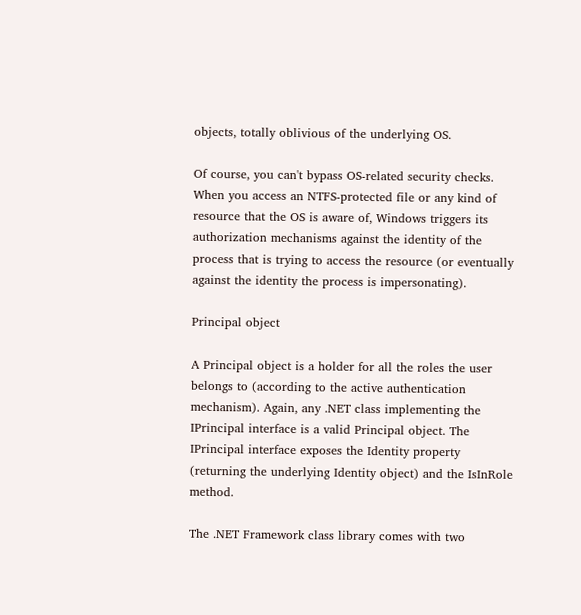objects, totally oblivious of the underlying OS.

Of course, you can't bypass OS-related security checks. When you access an NTFS-protected file or any kind of resource that the OS is aware of, Windows triggers its authorization mechanisms against the identity of the process that is trying to access the resource (or eventually against the identity the process is impersonating).

Principal object

A Principal object is a holder for all the roles the user belongs to (according to the active authentication mechanism). Again, any .NET class implementing the IPrincipal interface is a valid Principal object. The IPrincipal interface exposes the Identity property (returning the underlying Identity object) and the IsInRole method.

The .NET Framework class library comes with two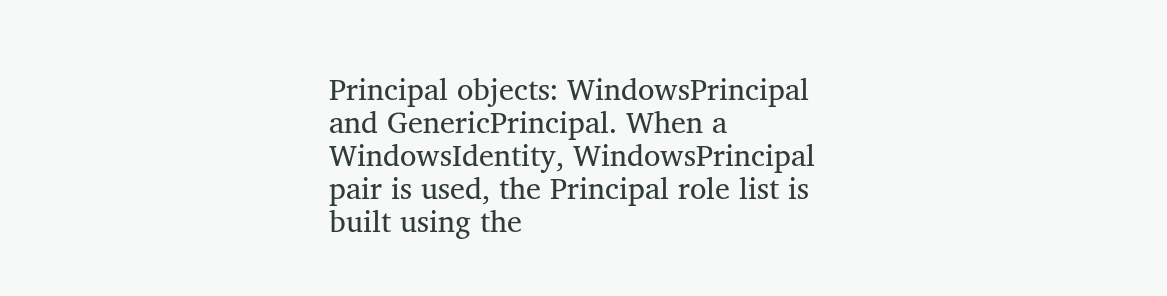Principal objects: WindowsPrincipal and GenericPrincipal. When a WindowsIdentity, WindowsPrincipal pair is used, the Principal role list is built using the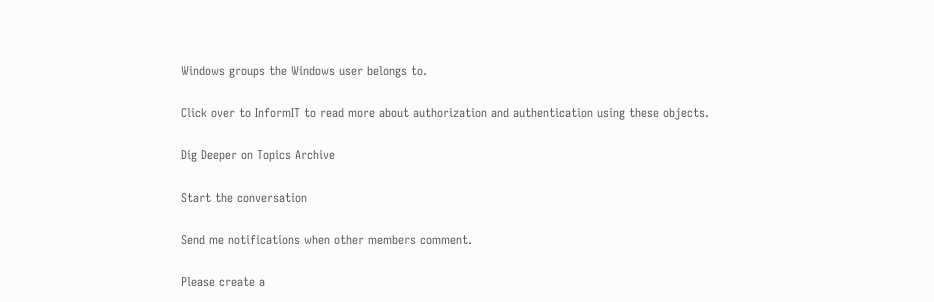Windows groups the Windows user belongs to.

Click over to InformIT to read more about authorization and authentication using these objects.

Dig Deeper on Topics Archive

Start the conversation

Send me notifications when other members comment.

Please create a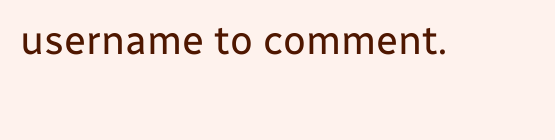username to comment.